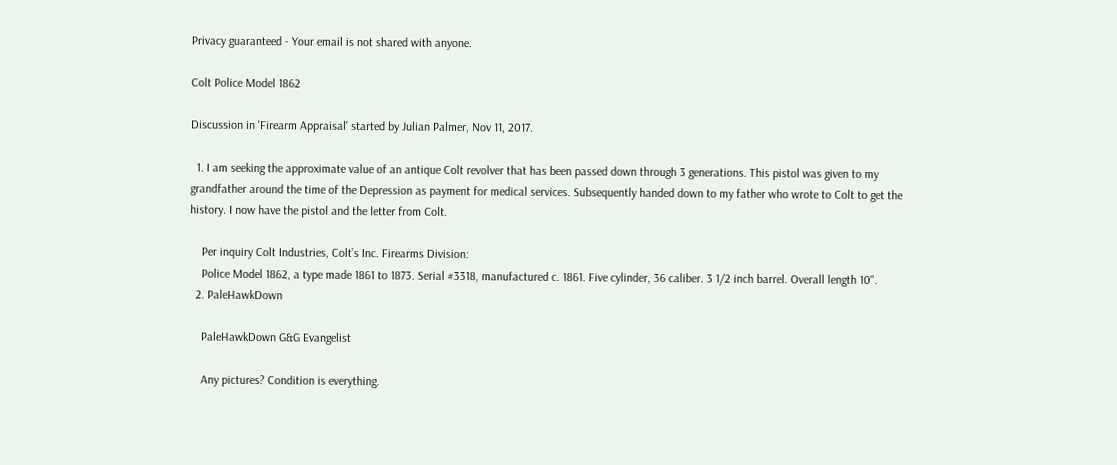Privacy guaranteed - Your email is not shared with anyone.

Colt Police Model 1862

Discussion in 'Firearm Appraisal' started by Julian Palmer, Nov 11, 2017.

  1. I am seeking the approximate value of an antique Colt revolver that has been passed down through 3 generations. This pistol was given to my grandfather around the time of the Depression as payment for medical services. Subsequently handed down to my father who wrote to Colt to get the history. I now have the pistol and the letter from Colt.

    Per inquiry Colt Industries, Colt’s Inc. Firearms Division:
    Police Model 1862, a type made 1861 to 1873. Serial #3318, manufactured c. 1861. Five cylinder, 36 caliber. 3 1/2 inch barrel. Overall length 10".
  2. PaleHawkDown

    PaleHawkDown G&G Evangelist

    Any pictures? Condition is everything.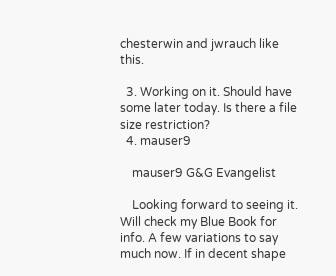chesterwin and jwrauch like this.

  3. Working on it. Should have some later today. Is there a file size restriction?
  4. mauser9

    mauser9 G&G Evangelist

    Looking forward to seeing it. Will check my Blue Book for info. A few variations to say much now. If in decent shape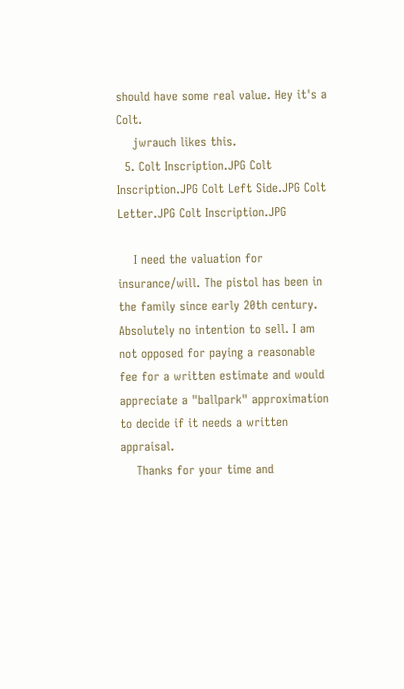should have some real value. Hey it's a Colt.
    jwrauch likes this.
  5. Colt Inscription.JPG Colt Inscription.JPG Colt Left Side.JPG Colt Letter.JPG Colt Inscription.JPG

    I need the valuation for insurance/will. The pistol has been in the family since early 20th century. Absolutely no intention to sell. I am not opposed for paying a reasonable fee for a written estimate and would appreciate a "ballpark" approximation to decide if it needs a written appraisal.
    Thanks for your time and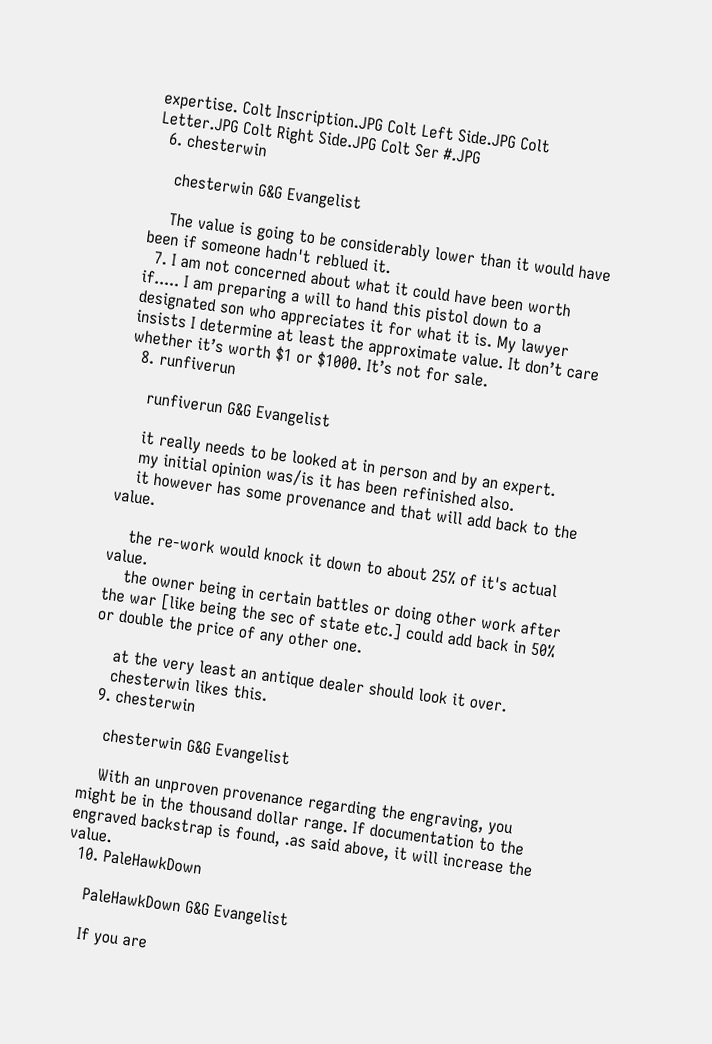expertise. Colt Inscription.JPG Colt Left Side.JPG Colt Letter.JPG Colt Right Side.JPG Colt Ser #.JPG
  6. chesterwin

    chesterwin G&G Evangelist

    The value is going to be considerably lower than it would have been if someone hadn't reblued it.
  7. I am not concerned about what it could have been worth if..... I am preparing a will to hand this pistol down to a designated son who appreciates it for what it is. My lawyer insists I determine at least the approximate value. It don’t care whether it’s worth $1 or $1000. It’s not for sale.
  8. runfiverun

    runfiverun G&G Evangelist

    it really needs to be looked at in person and by an expert.
    my initial opinion was/is it has been refinished also.
    it however has some provenance and that will add back to the value.

    the re-work would knock it down to about 25% of it's actual value.
    the owner being in certain battles or doing other work after the war [like being the sec of state etc.] could add back in 50% or double the price of any other one.

    at the very least an antique dealer should look it over.
    chesterwin likes this.
  9. chesterwin

    chesterwin G&G Evangelist

    With an unproven provenance regarding the engraving, you might be in the thousand dollar range. If documentation to the engraved backstrap is found, .as said above, it will increase the value.
  10. PaleHawkDown

    PaleHawkDown G&G Evangelist

    If you are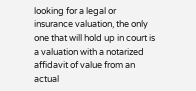looking for a legal or insurance valuation, the only one that will hold up in court is a valuation with a notarized affidavit of value from an actual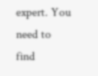expert. You need to find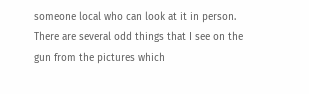someone local who can look at it in person. There are several odd things that I see on the gun from the pictures which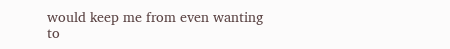would keep me from even wanting to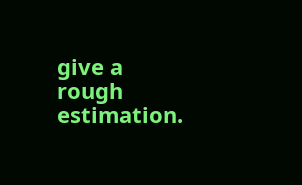give a rough estimation.